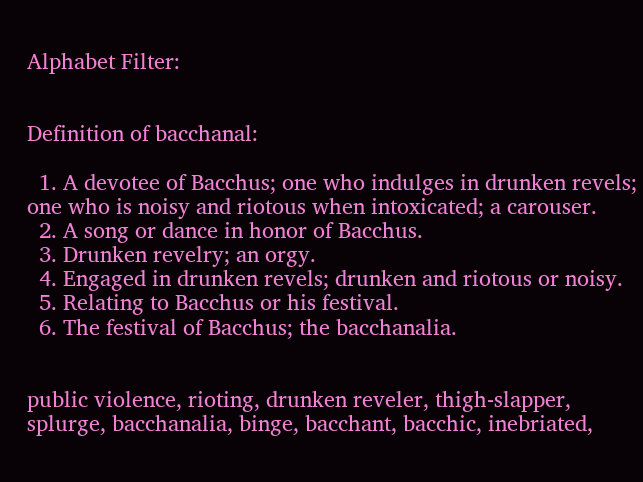Alphabet Filter:


Definition of bacchanal:

  1. A devotee of Bacchus; one who indulges in drunken revels; one who is noisy and riotous when intoxicated; a carouser.
  2. A song or dance in honor of Bacchus.
  3. Drunken revelry; an orgy.
  4. Engaged in drunken revels; drunken and riotous or noisy.
  5. Relating to Bacchus or his festival.
  6. The festival of Bacchus; the bacchanalia.


public violence, rioting, drunken reveler, thigh-slapper, splurge, bacchanalia, binge, bacchant, bacchic, inebriated,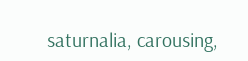saturnalia, carousing,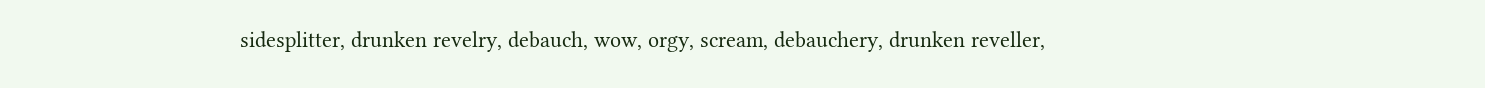sidesplitter, drunken revelry, debauch, wow, orgy, scream, debauchery, drunken reveller,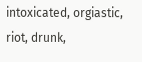intoxicated, orgiastic, riot, drunk,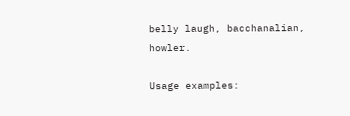belly laugh, bacchanalian, howler.

Usage examples: